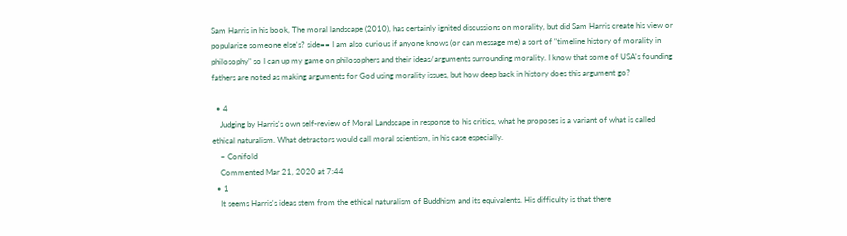Sam Harris in his book, The moral landscape (2010), has certainly ignited discussions on morality, but did Sam Harris create his view or popularize someone else's? side== I am also curious if anyone knows (or can message me) a sort of "timeline history of morality in philosophy" so I can up my game on philosophers and their ideas/arguments surrounding morality. I know that some of USA's founding fathers are noted as making arguments for God using morality issues, but how deep back in history does this argument go?

  • 4
    Judging by Harris's own self-review of Moral Landscape in response to his critics, what he proposes is a variant of what is called ethical naturalism. What detractors would call moral scientism, in his case especially.
    – Conifold
    Commented Mar 21, 2020 at 7:44
  • 1
    It seems Harris's ideas stem from the ethical naturalism of Buddhism and its equivalents. His difficulty is that there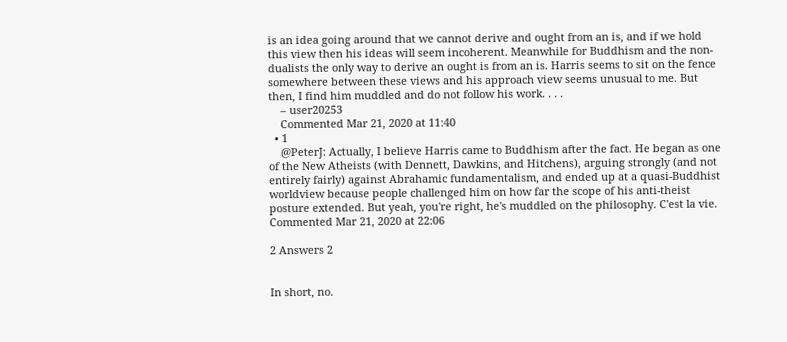is an idea going around that we cannot derive and ought from an is, and if we hold this view then his ideas will seem incoherent. Meanwhile for Buddhism and the non-dualists the only way to derive an ought is from an is. Harris seems to sit on the fence somewhere between these views and his approach view seems unusual to me. But then, I find him muddled and do not follow his work. . . .
    – user20253
    Commented Mar 21, 2020 at 11:40
  • 1
    @PeterJ: Actually, I believe Harris came to Buddhism after the fact. He began as one of the New Atheists (with Dennett, Dawkins, and Hitchens), arguing strongly (and not entirely fairly) against Abrahamic fundamentalism, and ended up at a quasi-Buddhist worldview because people challenged him on how far the scope of his anti-theist posture extended. But yeah, you're right, he's muddled on the philosophy. C'est la vie. Commented Mar 21, 2020 at 22:06

2 Answers 2


In short, no.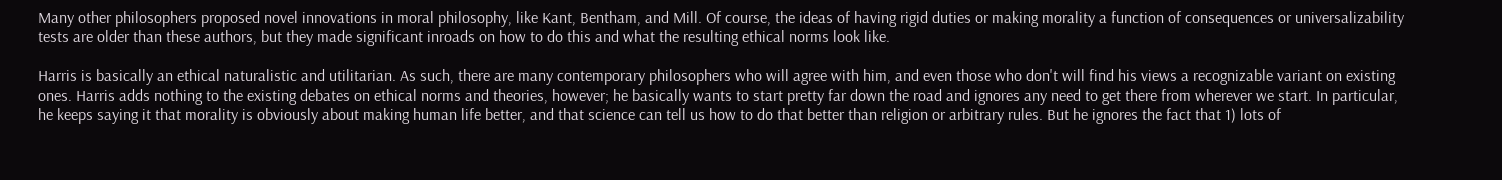Many other philosophers proposed novel innovations in moral philosophy, like Kant, Bentham, and Mill. Of course, the ideas of having rigid duties or making morality a function of consequences or universalizability tests are older than these authors, but they made significant inroads on how to do this and what the resulting ethical norms look like.

Harris is basically an ethical naturalistic and utilitarian. As such, there are many contemporary philosophers who will agree with him, and even those who don't will find his views a recognizable variant on existing ones. Harris adds nothing to the existing debates on ethical norms and theories, however; he basically wants to start pretty far down the road and ignores any need to get there from wherever we start. In particular, he keeps saying it that morality is obviously about making human life better, and that science can tell us how to do that better than religion or arbitrary rules. But he ignores the fact that 1) lots of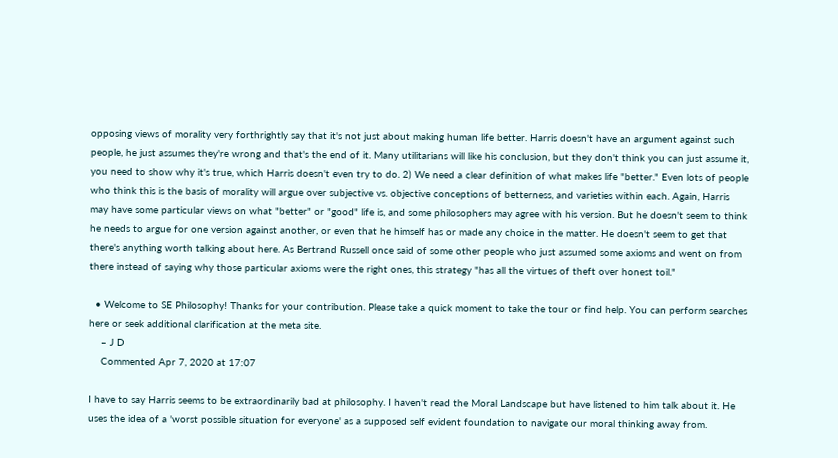opposing views of morality very forthrightly say that it's not just about making human life better. Harris doesn't have an argument against such people, he just assumes they're wrong and that's the end of it. Many utilitarians will like his conclusion, but they don't think you can just assume it, you need to show why it's true, which Harris doesn't even try to do. 2) We need a clear definition of what makes life "better." Even lots of people who think this is the basis of morality will argue over subjective vs. objective conceptions of betterness, and varieties within each. Again, Harris may have some particular views on what "better" or "good" life is, and some philosophers may agree with his version. But he doesn't seem to think he needs to argue for one version against another, or even that he himself has or made any choice in the matter. He doesn't seem to get that there's anything worth talking about here. As Bertrand Russell once said of some other people who just assumed some axioms and went on from there instead of saying why those particular axioms were the right ones, this strategy "has all the virtues of theft over honest toil."

  • Welcome to SE Philosophy! Thanks for your contribution. Please take a quick moment to take the tour or find help. You can perform searches here or seek additional clarification at the meta site.
    – J D
    Commented Apr 7, 2020 at 17:07

I have to say Harris seems to be extraordinarily bad at philosophy. I haven't read the Moral Landscape but have listened to him talk about it. He uses the idea of a 'worst possible situation for everyone' as a supposed self evident foundation to navigate our moral thinking away from.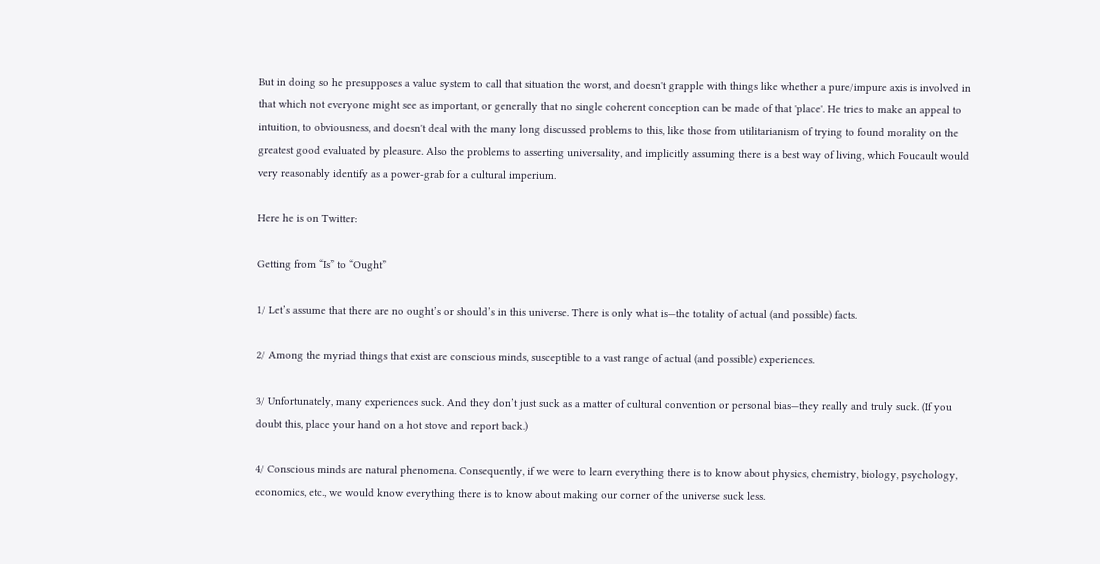But in doing so he presupposes a value system to call that situation the worst, and doesn't grapple with things like whether a pure/impure axis is involved in that which not everyone might see as important, or generally that no single coherent conception can be made of that 'place'. He tries to make an appeal to intuition, to obviousness, and doesn't deal with the many long discussed problems to this, like those from utilitarianism of trying to found morality on the greatest good evaluated by pleasure. Also the problems to asserting universality, and implicitly assuming there is a best way of living, which Foucault would very reasonably identify as a power-grab for a cultural imperium.

Here he is on Twitter:

Getting from “Is” to “Ought”

1/ Let’s assume that there are no ought’s or should’s in this universe. There is only what is—the totality of actual (and possible) facts.

2/ Among the myriad things that exist are conscious minds, susceptible to a vast range of actual (and possible) experiences.

3/ Unfortunately, many experiences suck. And they don’t just suck as a matter of cultural convention or personal bias—they really and truly suck. (If you doubt this, place your hand on a hot stove and report back.)

4/ Conscious minds are natural phenomena. Consequently, if we were to learn everything there is to know about physics, chemistry, biology, psychology, economics, etc., we would know everything there is to know about making our corner of the universe suck less.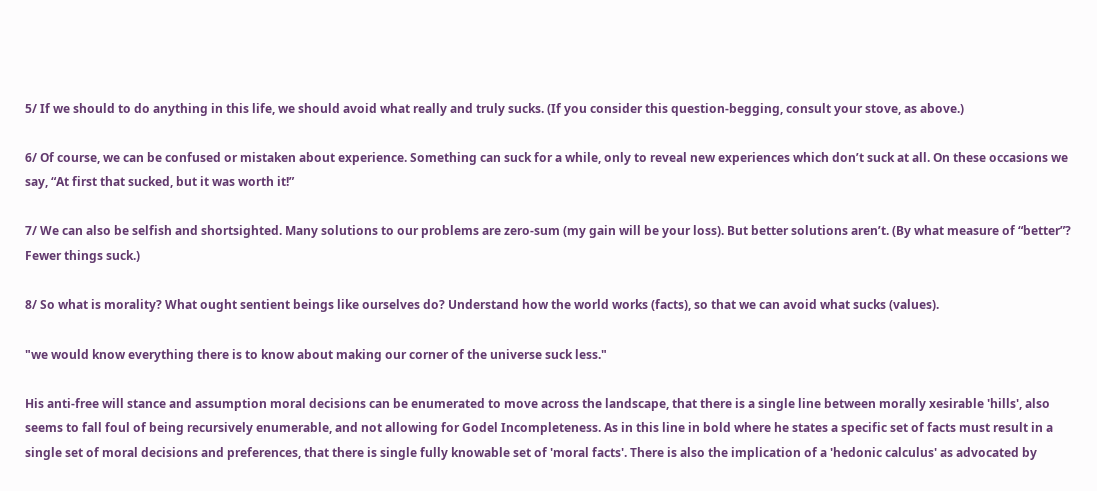5/ If we should to do anything in this life, we should avoid what really and truly sucks. (If you consider this question-begging, consult your stove, as above.)

6/ Of course, we can be confused or mistaken about experience. Something can suck for a while, only to reveal new experiences which don’t suck at all. On these occasions we say, “At first that sucked, but it was worth it!”

7/ We can also be selfish and shortsighted. Many solutions to our problems are zero-sum (my gain will be your loss). But better solutions aren’t. (By what measure of “better”? Fewer things suck.)

8/ So what is morality? What ought sentient beings like ourselves do? Understand how the world works (facts), so that we can avoid what sucks (values).

"we would know everything there is to know about making our corner of the universe suck less."

His anti-free will stance and assumption moral decisions can be enumerated to move across the landscape, that there is a single line between morally xesirable 'hills', also seems to fall foul of being recursively enumerable, and not allowing for Godel Incompleteness. As in this line in bold where he states a specific set of facts must result in a single set of moral decisions and preferences, that there is single fully knowable set of 'moral facts'. There is also the implication of a 'hedonic calculus' as advocated by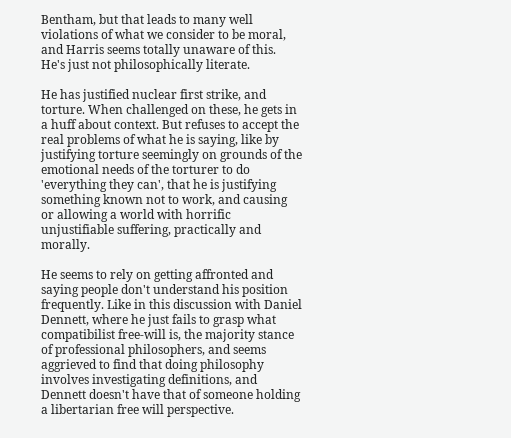Bentham, but that leads to many well violations of what we consider to be moral, and Harris seems totally unaware of this. He's just not philosophically literate.

He has justified nuclear first strike, and torture. When challenged on these, he gets in a huff about context. But refuses to accept the real problems of what he is saying, like by justifying torture seemingly on grounds of the emotional needs of the torturer to do 'everything they can', that he is justifying something known not to work, and causing or allowing a world with horrific unjustifiable suffering, practically and morally.

He seems to rely on getting affronted and saying people don't understand his position frequently. Like in this discussion with Daniel Dennett, where he just fails to grasp what compatibilist free-will is, the majority stance of professional philosophers, and seems aggrieved to find that doing philosophy involves investigating definitions, and Dennett doesn't have that of someone holding a libertarian free will perspective.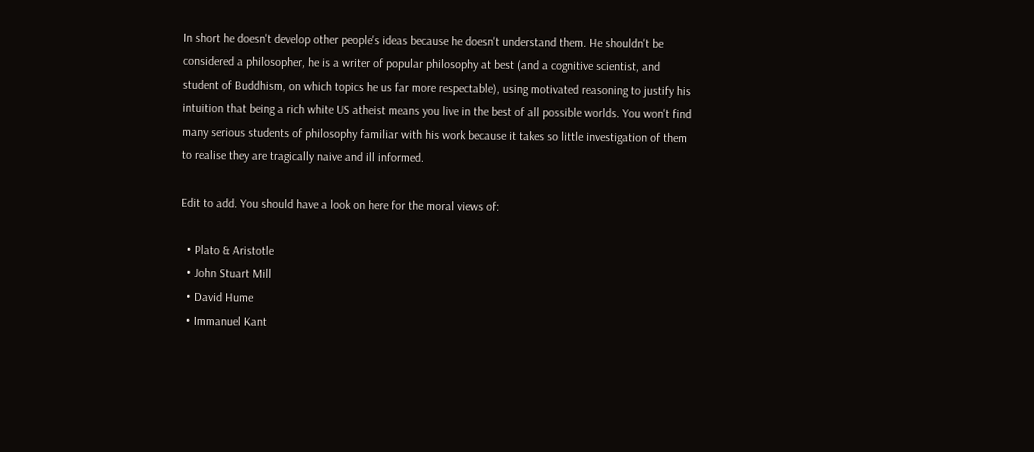In short he doesn't develop other people's ideas because he doesn't understand them. He shouldn't be considered a philosopher, he is a writer of popular philosophy at best (and a cognitive scientist, and student of Buddhism, on which topics he us far more respectable), using motivated reasoning to justify his intuition that being a rich white US atheist means you live in the best of all possible worlds. You won't find many serious students of philosophy familiar with his work because it takes so little investigation of them to realise they are tragically naive and ill informed.

Edit to add. You should have a look on here for the moral views of:

  • Plato & Aristotle
  • John Stuart Mill
  • David Hume
  • Immanuel Kant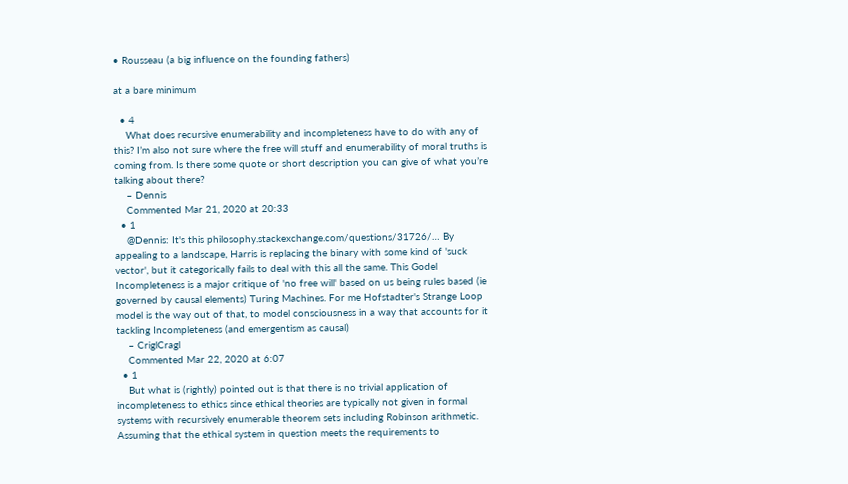• Rousseau (a big influence on the founding fathers)

at a bare minimum

  • 4
    What does recursive enumerability and incompleteness have to do with any of this? I’m also not sure where the free will stuff and enumerability of moral truths is coming from. Is there some quote or short description you can give of what you’re talking about there?
    – Dennis
    Commented Mar 21, 2020 at 20:33
  • 1
    @Dennis: It's this philosophy.stackexchange.com/questions/31726/… By appealing to a landscape, Harris is replacing the binary with some kind of 'suck vector', but it categorically fails to deal with this all the same. This Godel Incompleteness is a major critique of 'no free will' based on us being rules based (ie governed by causal elements) Turing Machines. For me Hofstadter's Strange Loop model is the way out of that, to model consciousness in a way that accounts for it tackling Incompleteness (and emergentism as causal)
    – CriglCragl
    Commented Mar 22, 2020 at 6:07
  • 1
    But what is (rightly) pointed out is that there is no trivial application of incompleteness to ethics since ethical theories are typically not given in formal systems with recursively enumerable theorem sets including Robinson arithmetic. Assuming that the ethical system in question meets the requirements to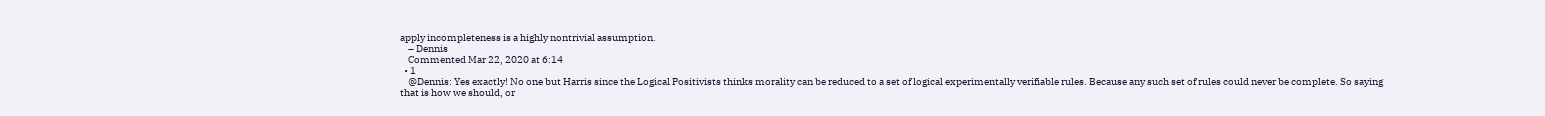apply incompleteness is a highly nontrivial assumption.
    – Dennis
    Commented Mar 22, 2020 at 6:14
  • 1
    @Dennis: Yes exactly! No one but Harris since the Logical Positivists thinks morality can be reduced to a set of logical experimentally verifiable rules. Because any such set of rules could never be complete. So saying that is how we should, or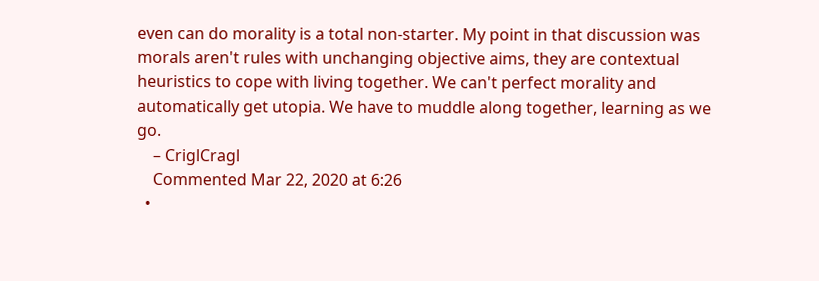even can do morality is a total non-starter. My point in that discussion was morals aren't rules with unchanging objective aims, they are contextual heuristics to cope with living together. We can't perfect morality and automatically get utopia. We have to muddle along together, learning as we go.
    – CriglCragl
    Commented Mar 22, 2020 at 6:26
  •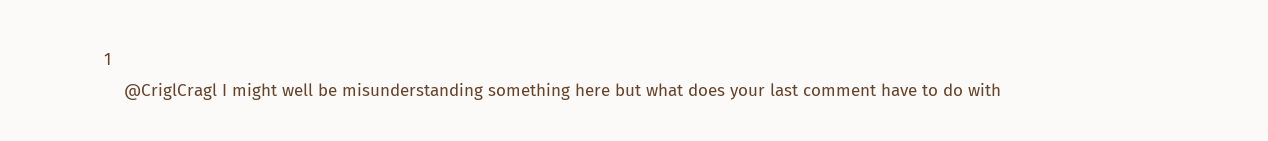1
    @CriglCragl I might well be misunderstanding something here but what does your last comment have to do with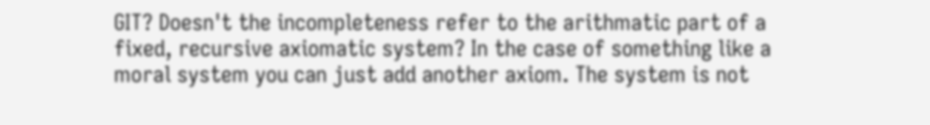GIT? Doesn't the incompleteness refer to the arithmatic part of a fixed, recursive axiomatic system? In the case of something like a moral system you can just add another axiom. The system is not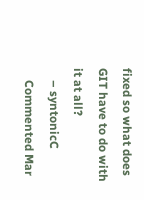fixed so what does GIT have to do with it at all?
    – syntonicC
    Commented Mar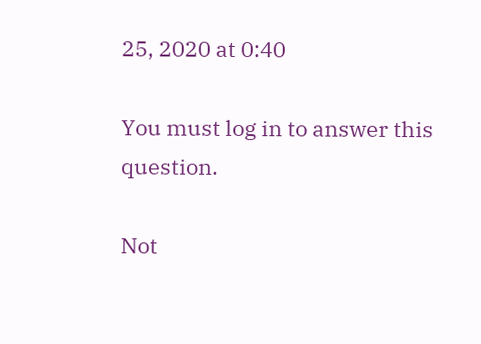25, 2020 at 0:40

You must log in to answer this question.

Not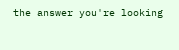the answer you're looking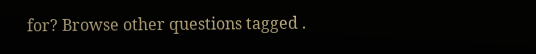for? Browse other questions tagged .